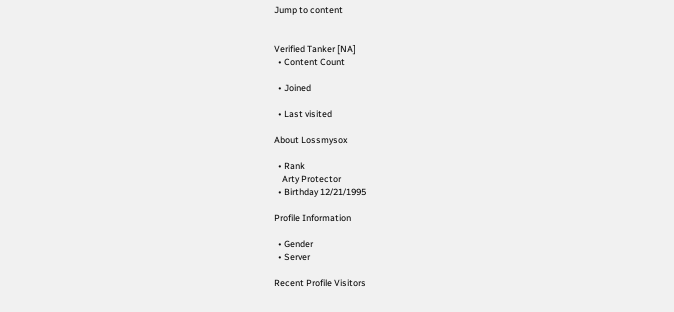Jump to content


Verified Tanker [NA]
  • Content Count

  • Joined

  • Last visited

About Lossmysox

  • Rank
    Arty Protector
  • Birthday 12/21/1995

Profile Information

  • Gender
  • Server

Recent Profile Visitors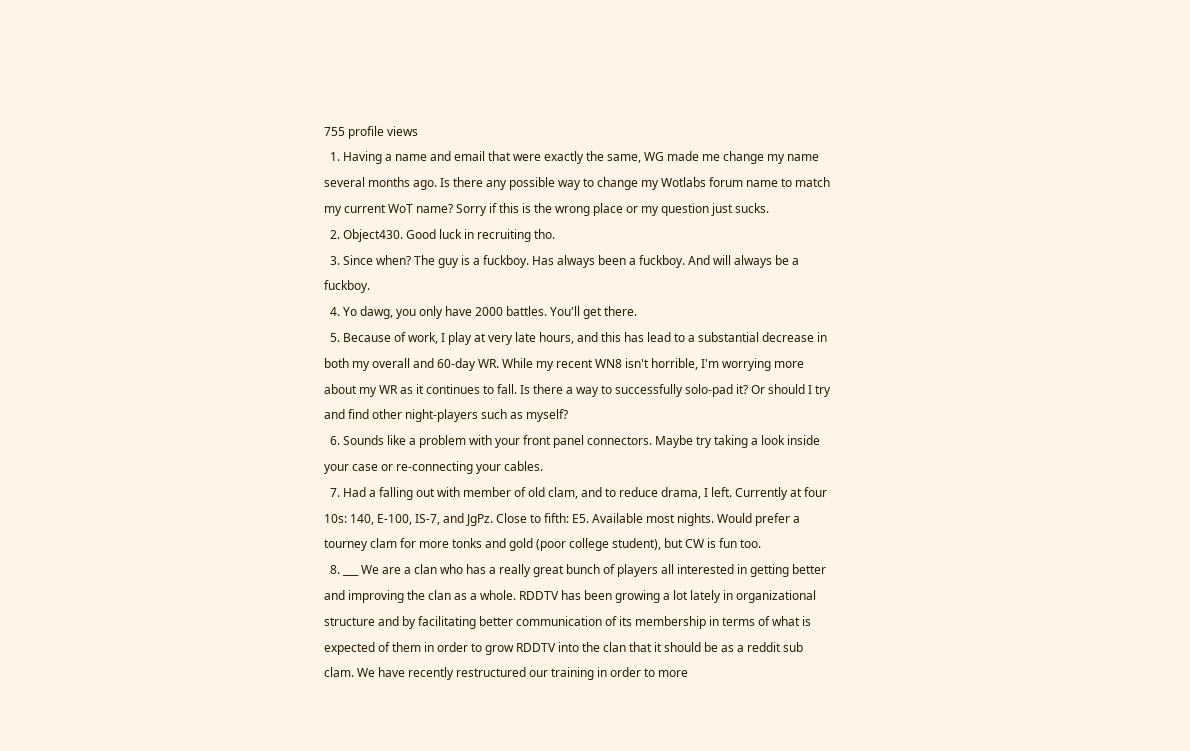755 profile views
  1. Having a name and email that were exactly the same, WG made me change my name several months ago. Is there any possible way to change my Wotlabs forum name to match my current WoT name? Sorry if this is the wrong place or my question just sucks.
  2. Object430. Good luck in recruiting tho.
  3. Since when? The guy is a fuckboy. Has always been a fuckboy. And will always be a fuckboy.
  4. Yo dawg, you only have 2000 battles. You'll get there.
  5. Because of work, I play at very late hours, and this has lead to a substantial decrease in both my overall and 60-day WR. While my recent WN8 isn't horrible, I'm worrying more about my WR as it continues to fall. Is there a way to successfully solo-pad it? Or should I try and find other night-players such as myself?
  6. Sounds like a problem with your front panel connectors. Maybe try taking a look inside your case or re-connecting your cables.
  7. Had a falling out with member of old clam, and to reduce drama, I left. Currently at four 10s: 140, E-100, IS-7, and JgPz. Close to fifth: E5. Available most nights. Would prefer a tourney clam for more tonks and gold (poor college student), but CW is fun too.
  8. ___ We are a clan who has a really great bunch of players all interested in getting better and improving the clan as a whole. RDDTV has been growing a lot lately in organizational structure and by facilitating better communication of its membership in terms of what is expected of them in order to grow RDDTV into the clan that it should be as a reddit sub clam. We have recently restructured our training in order to more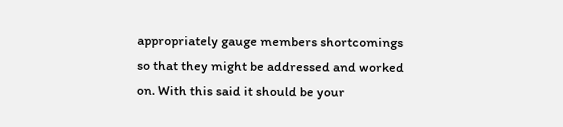appropriately gauge members shortcomings so that they might be addressed and worked on. With this said it should be your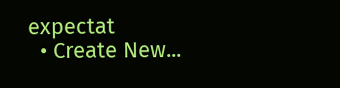expectat
  • Create New...